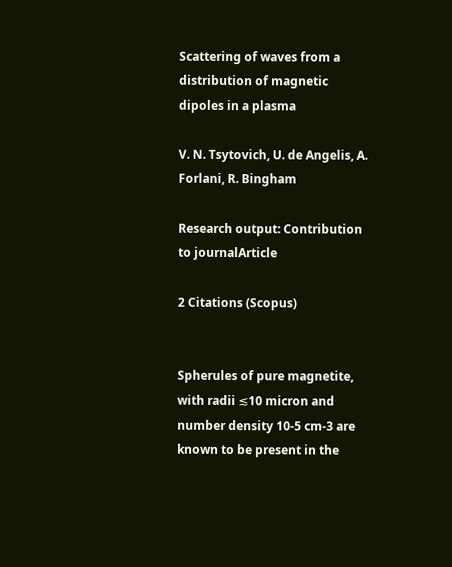Scattering of waves from a distribution of magnetic dipoles in a plasma

V. N. Tsytovich, U. de Angelis, A. Forlani, R. Bingham

Research output: Contribution to journalArticle

2 Citations (Scopus)


Spherules of pure magnetite, with radii ≲10 micron and number density 10-5 cm-3 are known to be present in the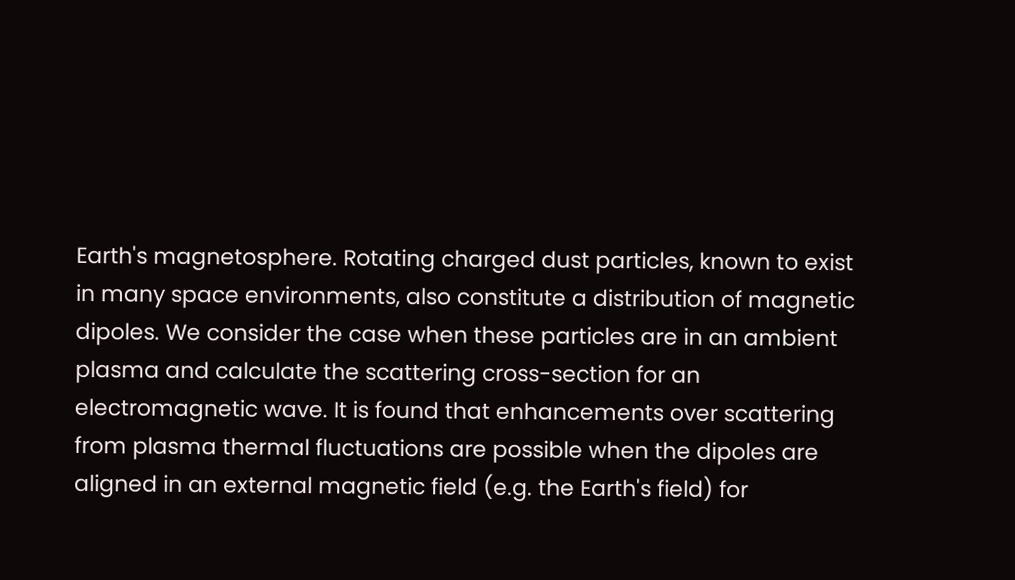Earth's magnetosphere. Rotating charged dust particles, known to exist in many space environments, also constitute a distribution of magnetic dipoles. We consider the case when these particles are in an ambient plasma and calculate the scattering cross-section for an electromagnetic wave. It is found that enhancements over scattering from plasma thermal fluctuations are possible when the dipoles are aligned in an external magnetic field (e.g. the Earth's field) for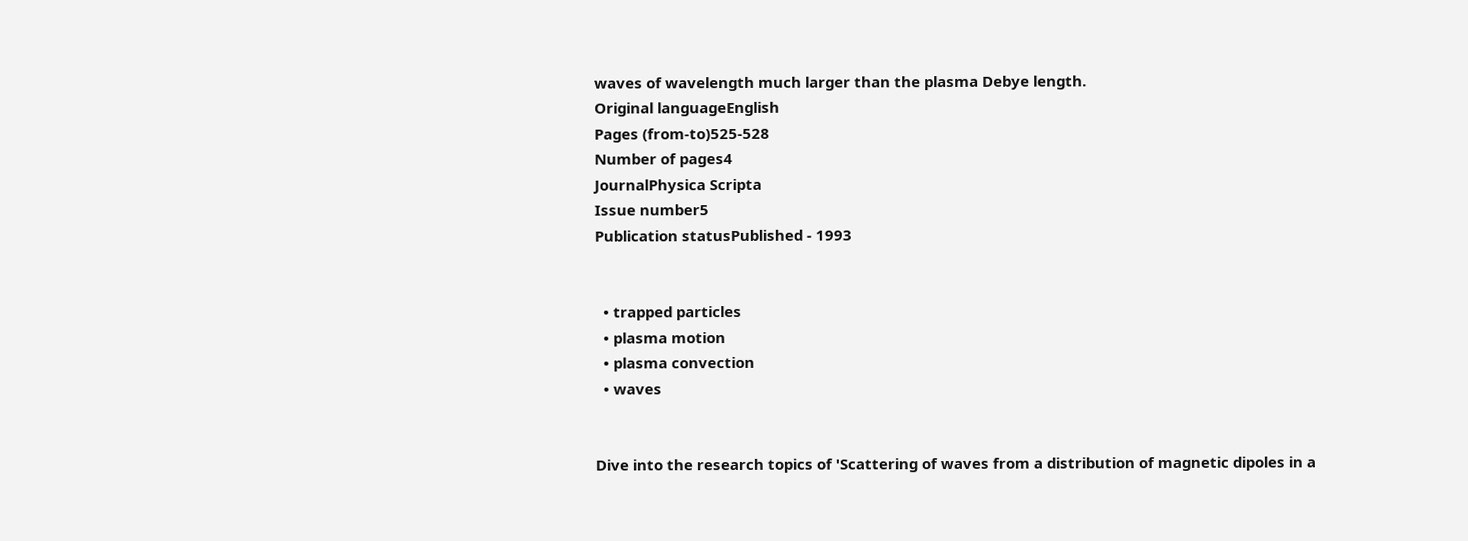waves of wavelength much larger than the plasma Debye length.
Original languageEnglish
Pages (from-to)525-528
Number of pages4
JournalPhysica Scripta
Issue number5
Publication statusPublished - 1993


  • trapped particles
  • plasma motion
  • plasma convection
  • waves


Dive into the research topics of 'Scattering of waves from a distribution of magnetic dipoles in a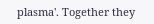plasma'. Together they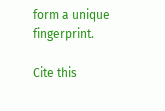form a unique fingerprint.

Cite this